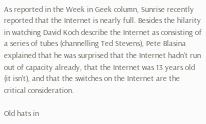As reported in the Week in Geek column, Sunrise recently reported that the Internet is nearly full. Besides the hilarity in watching David Koch describe the Internet as consisting of a series of tubes (channelling Ted Stevens), Pete Blasina explained that he was surprised that the Internet hadn’t run out of capacity already, that the Internet was 13 years old (it isn’t), and that the switches on the Internet are the critical consideration.

Old hats in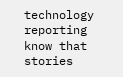technology reporting know that stories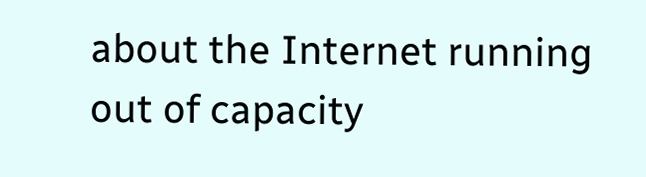about the Internet running out of capacity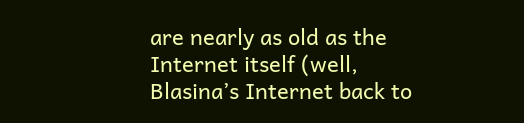are nearly as old as the Internet itself (well, Blasina’s Internet back to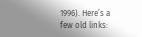1996). Here’s a few old links: